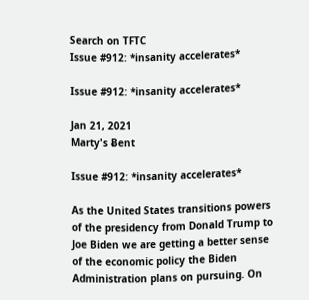Search on TFTC
Issue #912: *insanity accelerates*

Issue #912: *insanity accelerates*

Jan 21, 2021
Marty's Ƀent

Issue #912: *insanity accelerates*

As the United States transitions powers of the presidency from Donald Trump to Joe Biden we are getting a better sense of the economic policy the Biden Administration plans on pursuing. On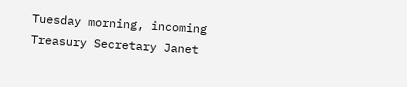Tuesday morning, incoming Treasury Secretary Janet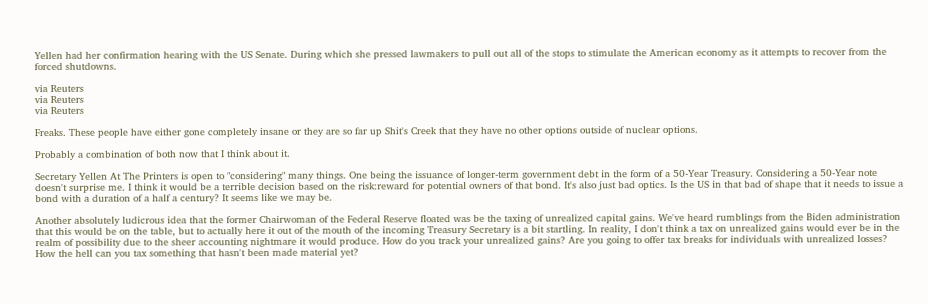Yellen had her confirmation hearing with the US Senate. During which she pressed lawmakers to pull out all of the stops to stimulate the American economy as it attempts to recover from the forced shutdowns.

via Reuters
via Reuters
via Reuters

Freaks. These people have either gone completely insane or they are so far up Shit's Creek that they have no other options outside of nuclear options.

Probably a combination of both now that I think about it.

Secretary Yellen At The Printers is open to "considering" many things. One being the issuance of longer-term government debt in the form of a 50-Year Treasury. Considering a 50-Year note doesn't surprise me. I think it would be a terrible decision based on the risk:reward for potential owners of that bond. It's also just bad optics. Is the US in that bad of shape that it needs to issue a bond with a duration of a half a century? It seems like we may be.

Another absolutely ludicrous idea that the former Chairwoman of the Federal Reserve floated was be the taxing of unrealized capital gains. We've heard rumblings from the Biden administration that this would be on the table, but to actually here it out of the mouth of the incoming Treasury Secretary is a bit startling. In reality, I don't think a tax on unrealized gains would ever be in the realm of possibility due to the sheer accounting nightmare it would produce. How do you track your unrealized gains? Are you going to offer tax breaks for individuals with unrealized losses? How the hell can you tax something that hasn't been made material yet?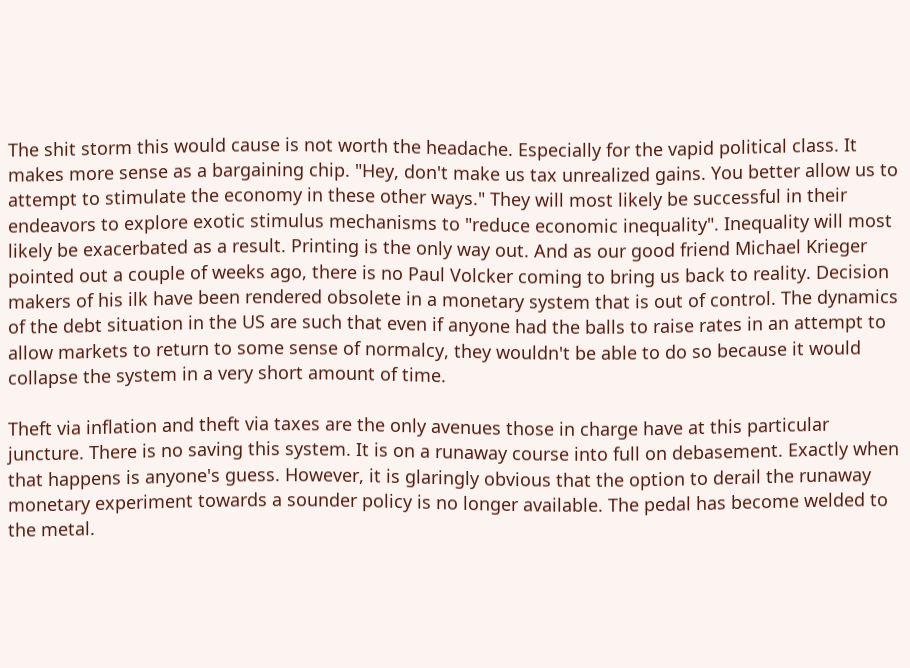The shit storm this would cause is not worth the headache. Especially for the vapid political class. It makes more sense as a bargaining chip. "Hey, don't make us tax unrealized gains. You better allow us to attempt to stimulate the economy in these other ways." They will most likely be successful in their endeavors to explore exotic stimulus mechanisms to "reduce economic inequality". Inequality will most likely be exacerbated as a result. Printing is the only way out. And as our good friend Michael Krieger pointed out a couple of weeks ago, there is no Paul Volcker coming to bring us back to reality. Decision makers of his ilk have been rendered obsolete in a monetary system that is out of control. The dynamics of the debt situation in the US are such that even if anyone had the balls to raise rates in an attempt to allow markets to return to some sense of normalcy, they wouldn't be able to do so because it would collapse the system in a very short amount of time.

Theft via inflation and theft via taxes are the only avenues those in charge have at this particular juncture. There is no saving this system. It is on a runaway course into full on debasement. Exactly when that happens is anyone's guess. However, it is glaringly obvious that the option to derail the runaway monetary experiment towards a sounder policy is no longer available. The pedal has become welded to the metal.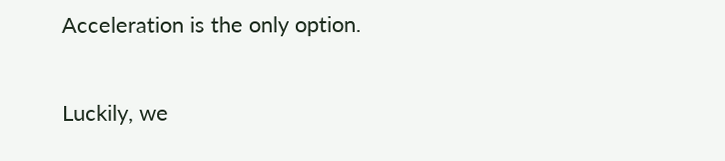Acceleration is the only option.

Luckily, we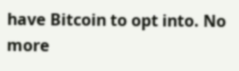have Bitcoin to opt into. No more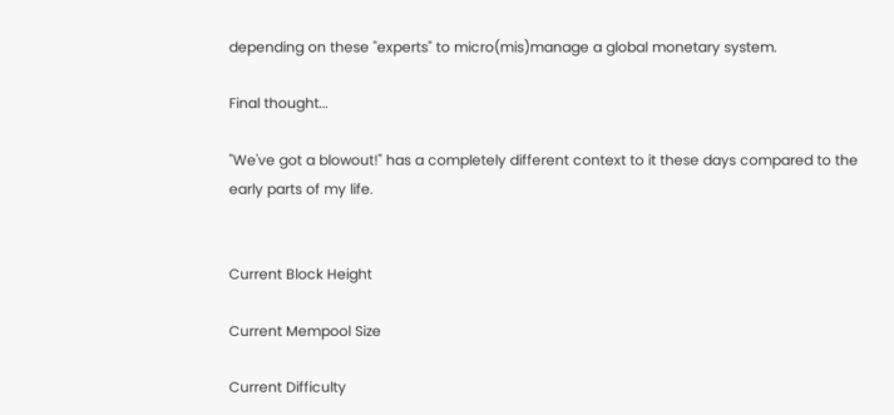depending on these "experts" to micro(mis)manage a global monetary system.

Final thought...

"We've got a blowout!" has a completely different context to it these days compared to the early parts of my life.


Current Block Height

Current Mempool Size

Current Difficulty